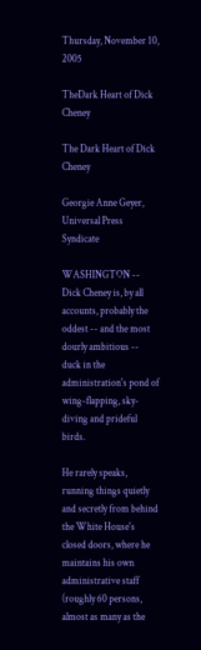Thursday, November 10, 2005

TheDark Heart of Dick Cheney

The Dark Heart of Dick Cheney

Georgie Anne Geyer, Universal Press Syndicate

WASHINGTON -- Dick Cheney is, by all accounts, probably the oddest -- and the most dourly ambitious -- duck in the administration's pond of wing-flapping, sky-diving and prideful birds.

He rarely speaks, running things quietly and secretly from behind the White House's closed doors, where he maintains his own administrative staff (roughly 60 persons, almost as many as the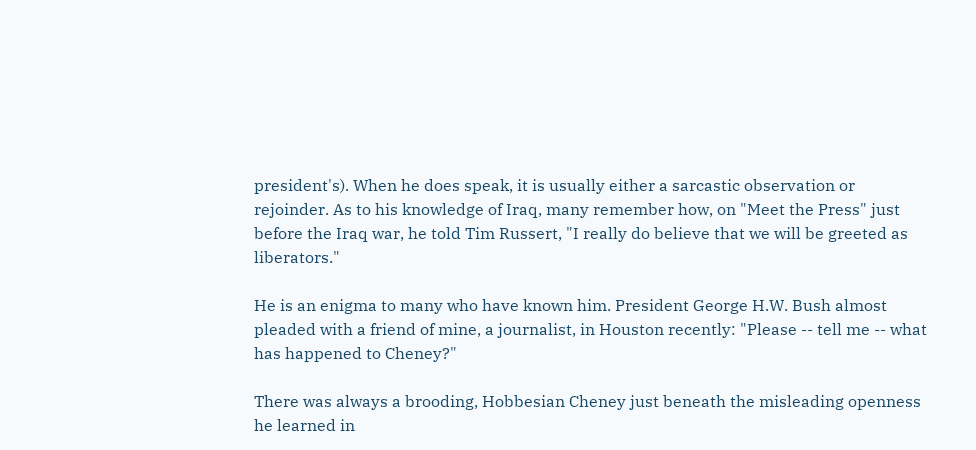president's). When he does speak, it is usually either a sarcastic observation or rejoinder. As to his knowledge of Iraq, many remember how, on "Meet the Press" just before the Iraq war, he told Tim Russert, "I really do believe that we will be greeted as liberators."

He is an enigma to many who have known him. President George H.W. Bush almost pleaded with a friend of mine, a journalist, in Houston recently: "Please -- tell me -- what has happened to Cheney?"

There was always a brooding, Hobbesian Cheney just beneath the misleading openness he learned in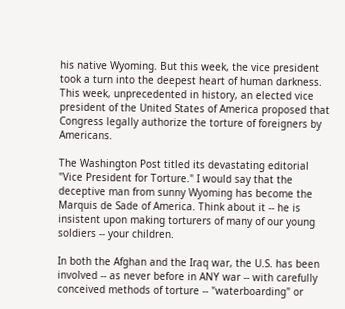his native Wyoming. But this week, the vice president took a turn into the deepest heart of human darkness. This week, unprecedented in history, an elected vice president of the United States of America proposed that Congress legally authorize the torture of foreigners by Americans.

The Washington Post titled its devastating editorial "Vice President for Torture." I would say that the deceptive man from sunny Wyoming has become the Marquis de Sade of America. Think about it -- he is insistent upon making torturers of many of our young soldiers -- your children.

In both the Afghan and the Iraq war, the U.S. has been involved -- as never before in ANY war -- with carefully conceived methods of torture -- "waterboarding" or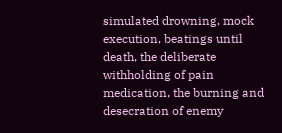simulated drowning, mock execution, beatings until death, the deliberate withholding of pain medication, the burning and desecration of enemy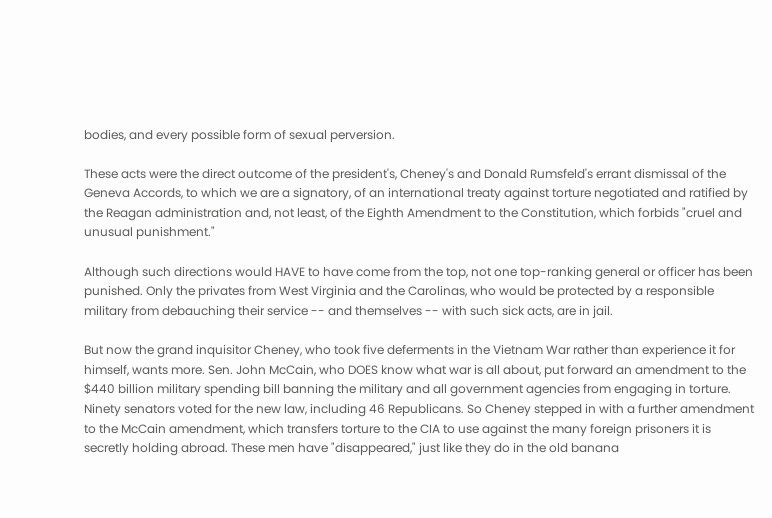bodies, and every possible form of sexual perversion.

These acts were the direct outcome of the president's, Cheney's and Donald Rumsfeld's errant dismissal of the Geneva Accords, to which we are a signatory, of an international treaty against torture negotiated and ratified by the Reagan administration and, not least, of the Eighth Amendment to the Constitution, which forbids "cruel and unusual punishment."

Although such directions would HAVE to have come from the top, not one top-ranking general or officer has been punished. Only the privates from West Virginia and the Carolinas, who would be protected by a responsible military from debauching their service -- and themselves -- with such sick acts, are in jail.

But now the grand inquisitor Cheney, who took five deferments in the Vietnam War rather than experience it for himself, wants more. Sen. John McCain, who DOES know what war is all about, put forward an amendment to the $440 billion military spending bill banning the military and all government agencies from engaging in torture. Ninety senators voted for the new law, including 46 Republicans. So Cheney stepped in with a further amendment to the McCain amendment, which transfers torture to the CIA to use against the many foreign prisoners it is secretly holding abroad. These men have "disappeared," just like they do in the old banana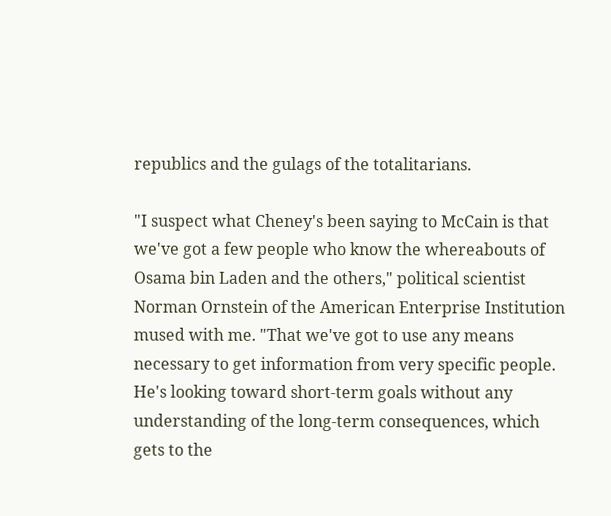republics and the gulags of the totalitarians.

"I suspect what Cheney's been saying to McCain is that we've got a few people who know the whereabouts of Osama bin Laden and the others," political scientist Norman Ornstein of the American Enterprise Institution mused with me. "That we've got to use any means necessary to get information from very specific people. He's looking toward short-term goals without any understanding of the long-term consequences, which gets to the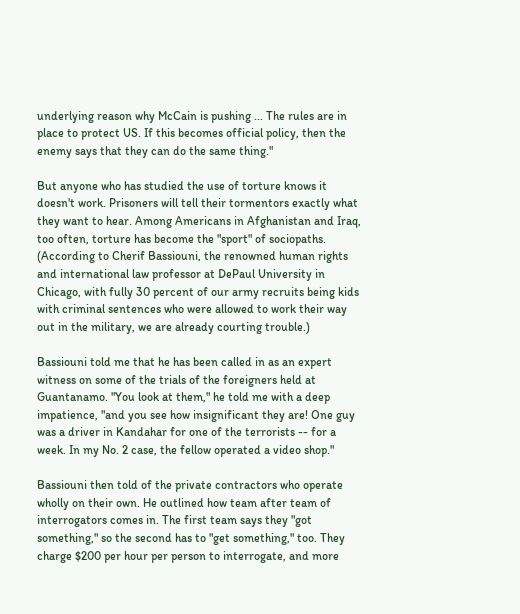underlying reason why McCain is pushing ... The rules are in place to protect US. If this becomes official policy, then the enemy says that they can do the same thing."

But anyone who has studied the use of torture knows it doesn't work. Prisoners will tell their tormentors exactly what they want to hear. Among Americans in Afghanistan and Iraq, too often, torture has become the "sport" of sociopaths. (According to Cherif Bassiouni, the renowned human rights and international law professor at DePaul University in Chicago, with fully 30 percent of our army recruits being kids with criminal sentences who were allowed to work their way out in the military, we are already courting trouble.)

Bassiouni told me that he has been called in as an expert witness on some of the trials of the foreigners held at Guantanamo. "You look at them," he told me with a deep impatience, "and you see how insignificant they are! One guy was a driver in Kandahar for one of the terrorists -- for a week. In my No. 2 case, the fellow operated a video shop."

Bassiouni then told of the private contractors who operate wholly on their own. He outlined how team after team of interrogators comes in. The first team says they "got something," so the second has to "get something," too. They charge $200 per hour per person to interrogate, and more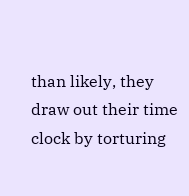than likely, they draw out their time clock by torturing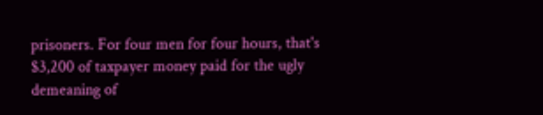prisoners. For four men for four hours, that's $3,200 of taxpayer money paid for the ugly demeaning of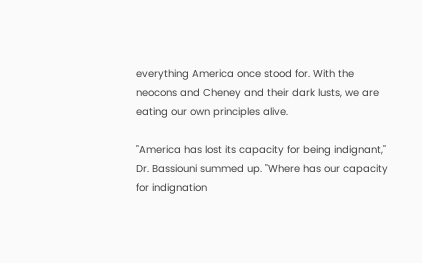everything America once stood for. With the neocons and Cheney and their dark lusts, we are eating our own principles alive.

"America has lost its capacity for being indignant," Dr. Bassiouni summed up. "Where has our capacity for indignation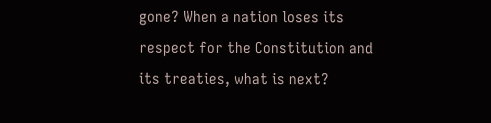gone? When a nation loses its respect for the Constitution and its treaties, what is next?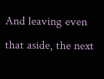And leaving even that aside, the next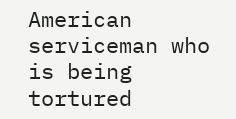American serviceman who is being tortured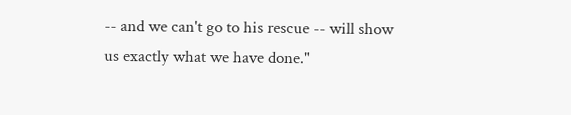-- and we can't go to his rescue -- will show us exactly what we have done."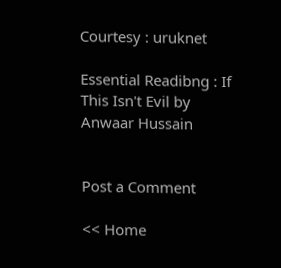Courtesy : uruknet

Essential Readibng : If This Isn't Evil by Anwaar Hussain


Post a Comment

<< Home